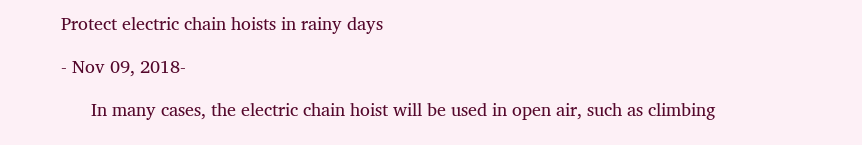Protect electric chain hoists in rainy days

- Nov 09, 2018-

      In many cases, the electric chain hoist will be used in open air, such as climbing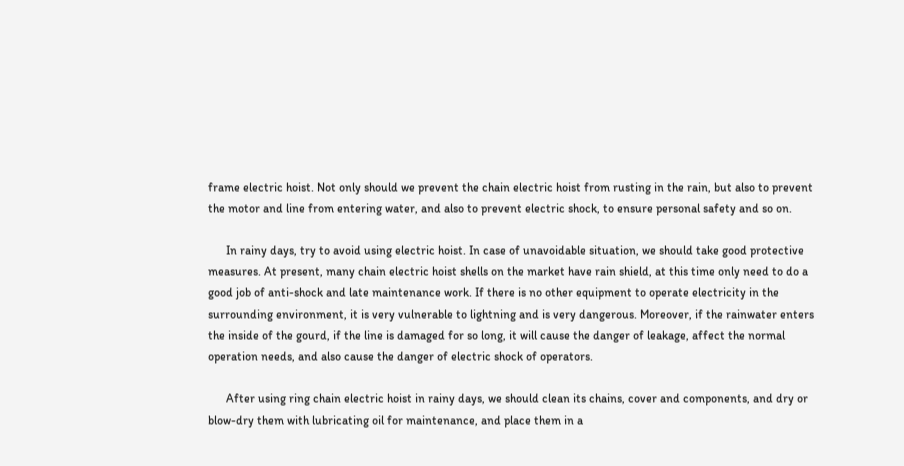frame electric hoist. Not only should we prevent the chain electric hoist from rusting in the rain, but also to prevent the motor and line from entering water, and also to prevent electric shock, to ensure personal safety and so on.

      In rainy days, try to avoid using electric hoist. In case of unavoidable situation, we should take good protective measures. At present, many chain electric hoist shells on the market have rain shield, at this time only need to do a good job of anti-shock and late maintenance work. If there is no other equipment to operate electricity in the surrounding environment, it is very vulnerable to lightning and is very dangerous. Moreover, if the rainwater enters the inside of the gourd, if the line is damaged for so long, it will cause the danger of leakage, affect the normal operation needs, and also cause the danger of electric shock of operators.

      After using ring chain electric hoist in rainy days, we should clean its chains, cover and components, and dry or blow-dry them with lubricating oil for maintenance, and place them in a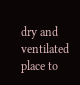dry and ventilated place to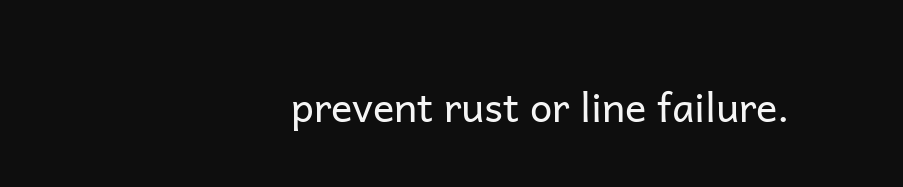prevent rust or line failure.